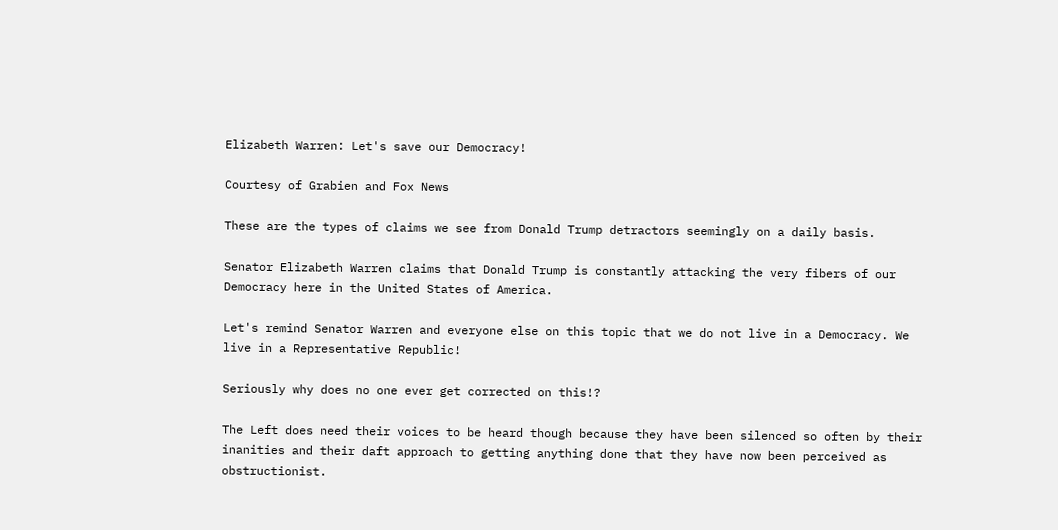Elizabeth Warren: Let's save our Democracy!

Courtesy of Grabien and Fox News

These are the types of claims we see from Donald Trump detractors seemingly on a daily basis.

Senator Elizabeth Warren claims that Donald Trump is constantly attacking the very fibers of our Democracy here in the United States of America.

Let's remind Senator Warren and everyone else on this topic that we do not live in a Democracy. We live in a Representative Republic!

Seriously why does no one ever get corrected on this!?

The Left does need their voices to be heard though because they have been silenced so often by their inanities and their daft approach to getting anything done that they have now been perceived as obstructionist.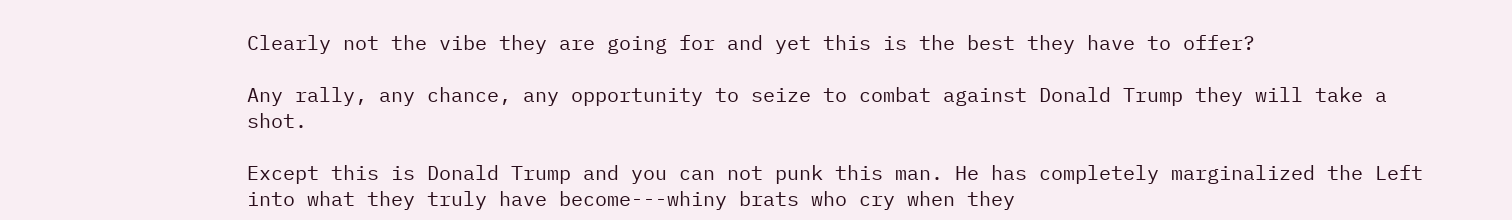Clearly not the vibe they are going for and yet this is the best they have to offer?

Any rally, any chance, any opportunity to seize to combat against Donald Trump they will take a shot.

Except this is Donald Trump and you can not punk this man. He has completely marginalized the Left into what they truly have become---whiny brats who cry when they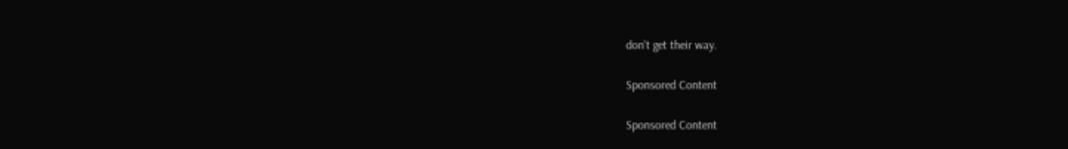don't get their way.

Sponsored Content

Sponsored Content